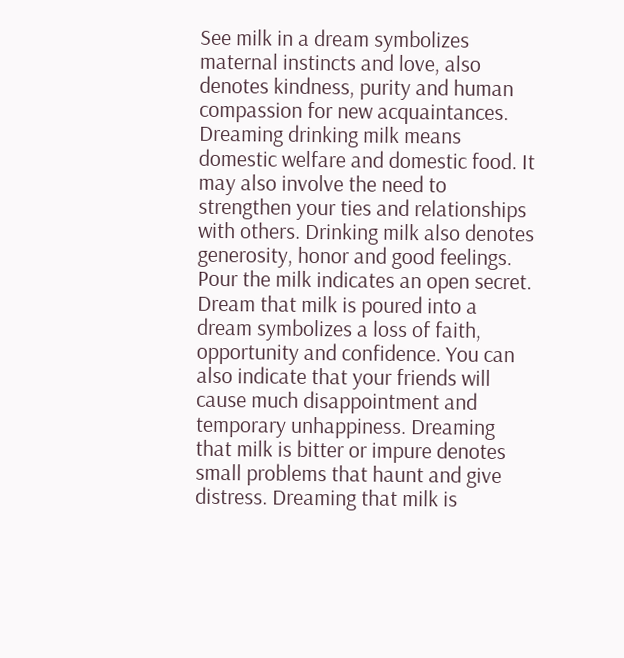See milk in a dream symbolizes maternal instincts and love, also denotes kindness, purity and human compassion for new acquaintances. Dreaming drinking milk means domestic welfare and domestic food. It may also involve the need to strengthen your ties and relationships with others. Drinking milk also denotes generosity, honor and good feelings. Pour the milk indicates an open secret. Dream that milk is poured into a dream symbolizes a loss of faith, opportunity and confidence. You can also indicate that your friends will cause much disappointment and temporary unhappiness. Dreaming that milk is bitter or impure denotes small problems that haunt and give distress. Dreaming that milk is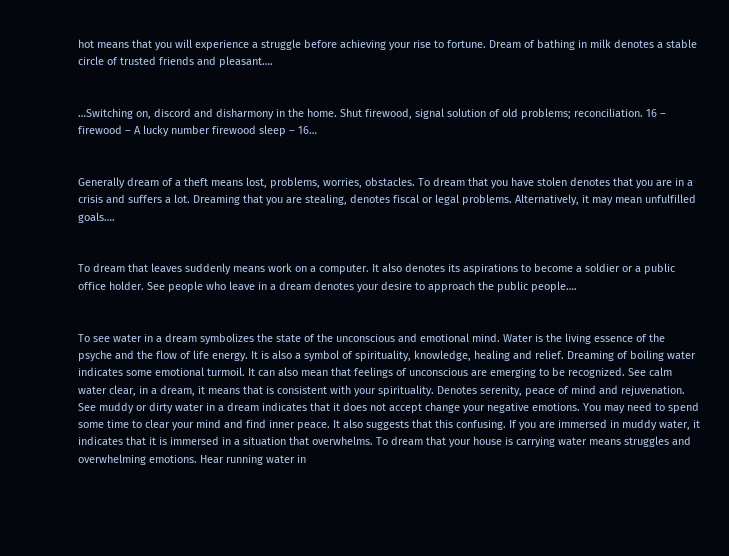hot means that you will experience a struggle before achieving your rise to fortune. Dream of bathing in milk denotes a stable circle of trusted friends and pleasant….


…Switching on, discord and disharmony in the home. Shut firewood, signal solution of old problems; reconciliation. 16 – firewood – A lucky number firewood sleep – 16…


Generally dream of a theft means lost, problems, worries, obstacles. To dream that you have stolen denotes that you are in a crisis and suffers a lot. Dreaming that you are stealing, denotes fiscal or legal problems. Alternatively, it may mean unfulfilled goals….


To dream that leaves suddenly means work on a computer. It also denotes its aspirations to become a soldier or a public office holder. See people who leave in a dream denotes your desire to approach the public people….


To see water in a dream symbolizes the state of the unconscious and emotional mind. Water is the living essence of the psyche and the flow of life energy. It is also a symbol of spirituality, knowledge, healing and relief. Dreaming of boiling water indicates some emotional turmoil. It can also mean that feelings of unconscious are emerging to be recognized. See calm water clear, in a dream, it means that is consistent with your spirituality. Denotes serenity, peace of mind and rejuvenation. See muddy or dirty water in a dream indicates that it does not accept change your negative emotions. You may need to spend some time to clear your mind and find inner peace. It also suggests that this confusing. If you are immersed in muddy water, it indicates that it is immersed in a situation that overwhelms. To dream that your house is carrying water means struggles and overwhelming emotions. Hear running water in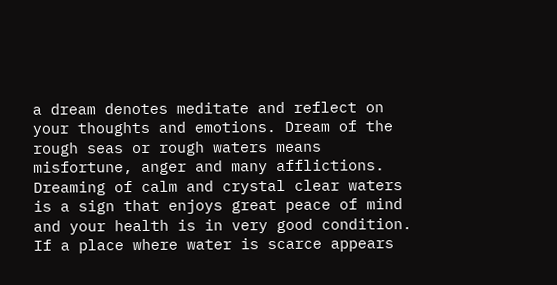a dream denotes meditate and reflect on your thoughts and emotions. Dream of the rough seas or rough waters means misfortune, anger and many afflictions. Dreaming of calm and crystal clear waters is a sign that enjoys great peace of mind and your health is in very good condition. If a place where water is scarce appears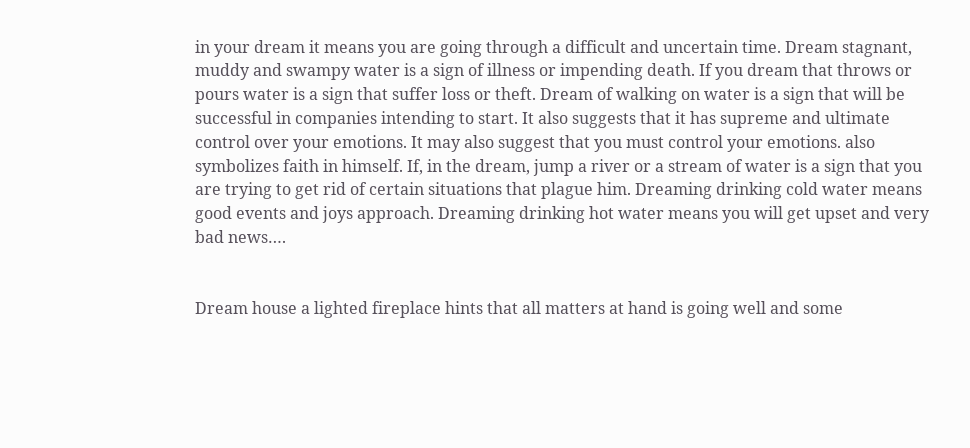in your dream it means you are going through a difficult and uncertain time. Dream stagnant, muddy and swampy water is a sign of illness or impending death. If you dream that throws or pours water is a sign that suffer loss or theft. Dream of walking on water is a sign that will be successful in companies intending to start. It also suggests that it has supreme and ultimate control over your emotions. It may also suggest that you must control your emotions. also symbolizes faith in himself. If, in the dream, jump a river or a stream of water is a sign that you are trying to get rid of certain situations that plague him. Dreaming drinking cold water means good events and joys approach. Dreaming drinking hot water means you will get upset and very bad news….


Dream house a lighted fireplace hints that all matters at hand is going well and some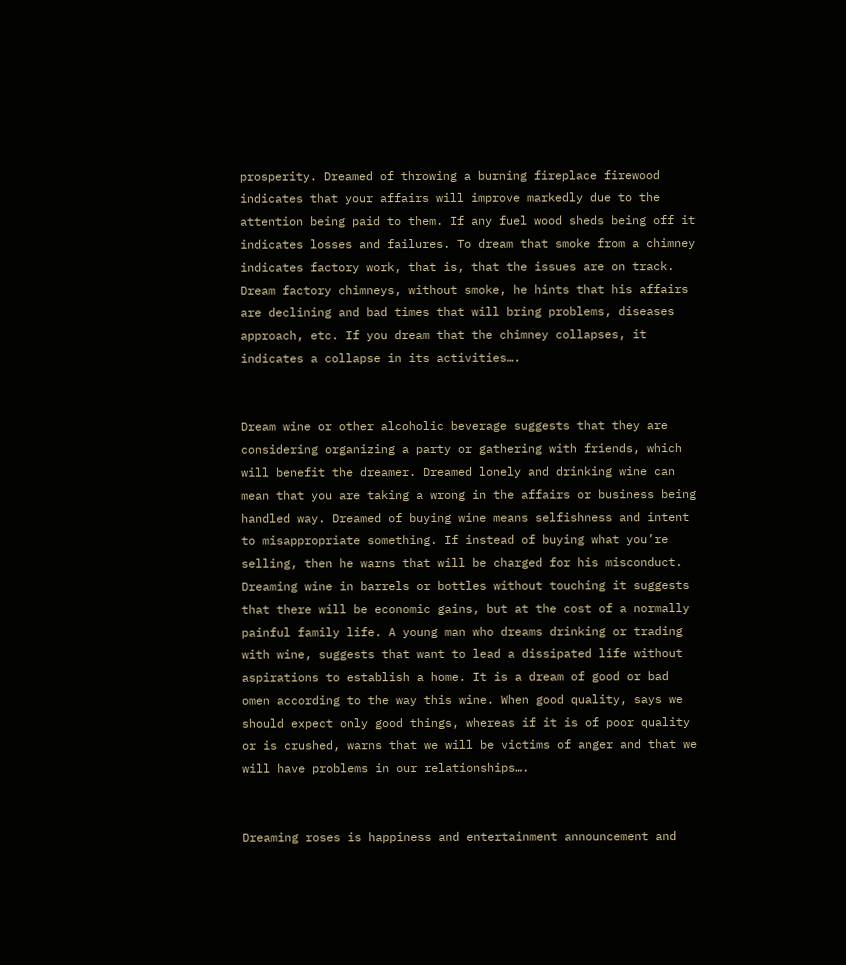prosperity. Dreamed of throwing a burning fireplace firewood indicates that your affairs will improve markedly due to the attention being paid to them. If any fuel wood sheds being off it indicates losses and failures. To dream that smoke from a chimney indicates factory work, that is, that the issues are on track. Dream factory chimneys, without smoke, he hints that his affairs are declining and bad times that will bring problems, diseases approach, etc. If you dream that the chimney collapses, it indicates a collapse in its activities….


Dream wine or other alcoholic beverage suggests that they are considering organizing a party or gathering with friends, which will benefit the dreamer. Dreamed lonely and drinking wine can mean that you are taking a wrong in the affairs or business being handled way. Dreamed of buying wine means selfishness and intent to misappropriate something. If instead of buying what you’re selling, then he warns that will be charged for his misconduct. Dreaming wine in barrels or bottles without touching it suggests that there will be economic gains, but at the cost of a normally painful family life. A young man who dreams drinking or trading with wine, suggests that want to lead a dissipated life without aspirations to establish a home. It is a dream of good or bad omen according to the way this wine. When good quality, says we should expect only good things, whereas if it is of poor quality or is crushed, warns that we will be victims of anger and that we will have problems in our relationships….


Dreaming roses is happiness and entertainment announcement and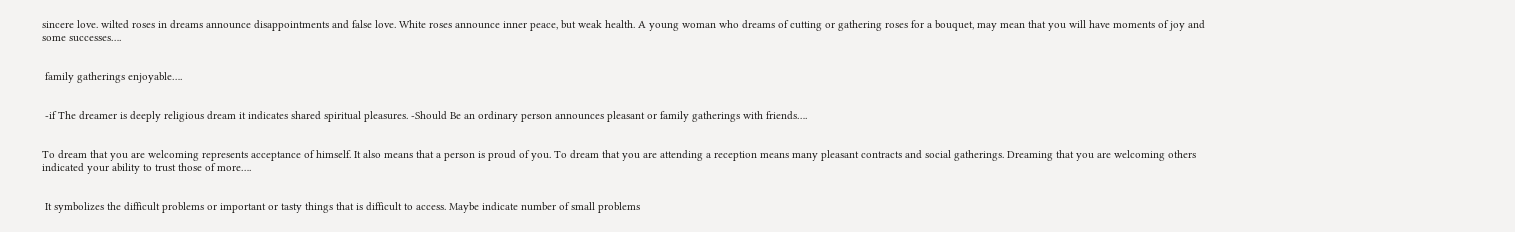sincere love. wilted roses in dreams announce disappointments and false love. White roses announce inner peace, but weak health. A young woman who dreams of cutting or gathering roses for a bouquet, may mean that you will have moments of joy and some successes….


 family gatherings enjoyable….


 -if The dreamer is deeply religious dream it indicates shared spiritual pleasures. -Should Be an ordinary person announces pleasant or family gatherings with friends….


To dream that you are welcoming represents acceptance of himself. It also means that a person is proud of you. To dream that you are attending a reception means many pleasant contracts and social gatherings. Dreaming that you are welcoming others indicated your ability to trust those of more….


 It symbolizes the difficult problems or important or tasty things that is difficult to access. Maybe indicate number of small problems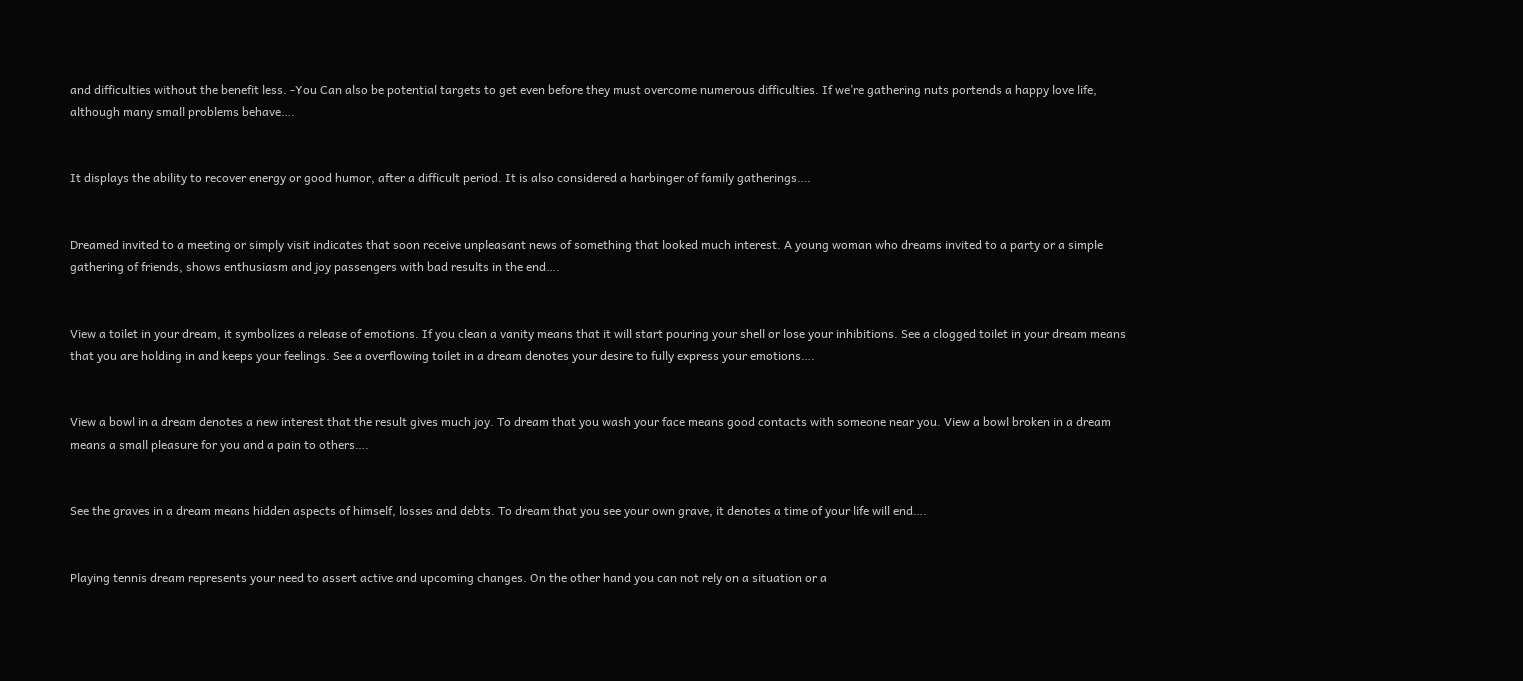and difficulties without the benefit less. -You Can also be potential targets to get even before they must overcome numerous difficulties. If we’re gathering nuts portends a happy love life, although many small problems behave….


It displays the ability to recover energy or good humor, after a difficult period. It is also considered a harbinger of family gatherings….


Dreamed invited to a meeting or simply visit indicates that soon receive unpleasant news of something that looked much interest. A young woman who dreams invited to a party or a simple gathering of friends, shows enthusiasm and joy passengers with bad results in the end….


View a toilet in your dream, it symbolizes a release of emotions. If you clean a vanity means that it will start pouring your shell or lose your inhibitions. See a clogged toilet in your dream means that you are holding in and keeps your feelings. See a overflowing toilet in a dream denotes your desire to fully express your emotions….


View a bowl in a dream denotes a new interest that the result gives much joy. To dream that you wash your face means good contacts with someone near you. View a bowl broken in a dream means a small pleasure for you and a pain to others….


See the graves in a dream means hidden aspects of himself, losses and debts. To dream that you see your own grave, it denotes a time of your life will end….


Playing tennis dream represents your need to assert active and upcoming changes. On the other hand you can not rely on a situation or a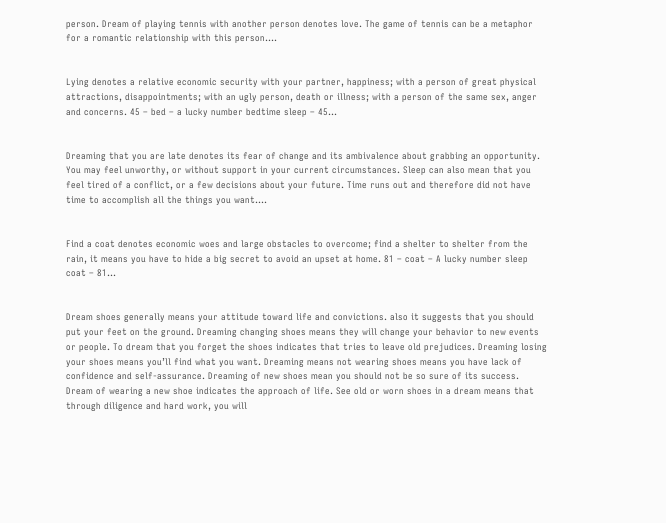person. Dream of playing tennis with another person denotes love. The game of tennis can be a metaphor for a romantic relationship with this person….


Lying denotes a relative economic security with your partner, happiness; with a person of great physical attractions, disappointments; with an ugly person, death or illness; with a person of the same sex, anger and concerns. 45 – bed – a lucky number bedtime sleep – 45…


Dreaming that you are late denotes its fear of change and its ambivalence about grabbing an opportunity. You may feel unworthy, or without support in your current circumstances. Sleep can also mean that you feel tired of a conflict, or a few decisions about your future. Time runs out and therefore did not have time to accomplish all the things you want….


Find a coat denotes economic woes and large obstacles to overcome; find a shelter to shelter from the rain, it means you have to hide a big secret to avoid an upset at home. 81 – coat – A lucky number sleep coat – 81…


Dream shoes generally means your attitude toward life and convictions. also it suggests that you should put your feet on the ground. Dreaming changing shoes means they will change your behavior to new events or people. To dream that you forget the shoes indicates that tries to leave old prejudices. Dreaming losing your shoes means you’ll find what you want. Dreaming means not wearing shoes means you have lack of confidence and self-assurance. Dreaming of new shoes mean you should not be so sure of its success. Dream of wearing a new shoe indicates the approach of life. See old or worn shoes in a dream means that through diligence and hard work, you will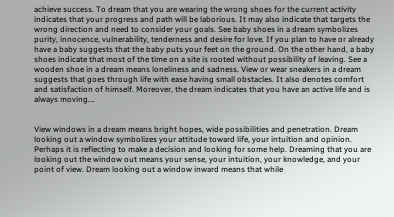achieve success. To dream that you are wearing the wrong shoes for the current activity indicates that your progress and path will be laborious. It may also indicate that targets the wrong direction and need to consider your goals. See baby shoes in a dream symbolizes purity, innocence, vulnerability, tenderness and desire for love. If you plan to have or already have a baby suggests that the baby puts your feet on the ground. On the other hand, a baby shoes indicate that most of the time on a site is rooted without possibility of leaving. See a wooden shoe in a dream means loneliness and sadness. View or wear sneakers in a dream suggests that goes through life with ease having small obstacles. It also denotes comfort and satisfaction of himself. Moreover, the dream indicates that you have an active life and is always moving….


View windows in a dream means bright hopes, wide possibilities and penetration. Dream looking out a window symbolizes your attitude toward life, your intuition and opinion. Perhaps it is reflecting to make a decision and looking for some help. Dreaming that you are looking out the window out means your sense, your intuition, your knowledge, and your point of view. Dream looking out a window inward means that while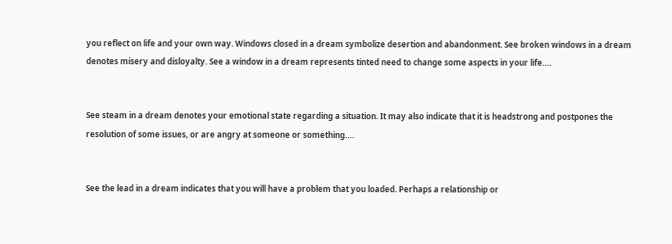you reflect on life and your own way. Windows closed in a dream symbolize desertion and abandonment. See broken windows in a dream denotes misery and disloyalty. See a window in a dream represents tinted need to change some aspects in your life….


See steam in a dream denotes your emotional state regarding a situation. It may also indicate that it is headstrong and postpones the resolution of some issues, or are angry at someone or something….


See the lead in a dream indicates that you will have a problem that you loaded. Perhaps a relationship or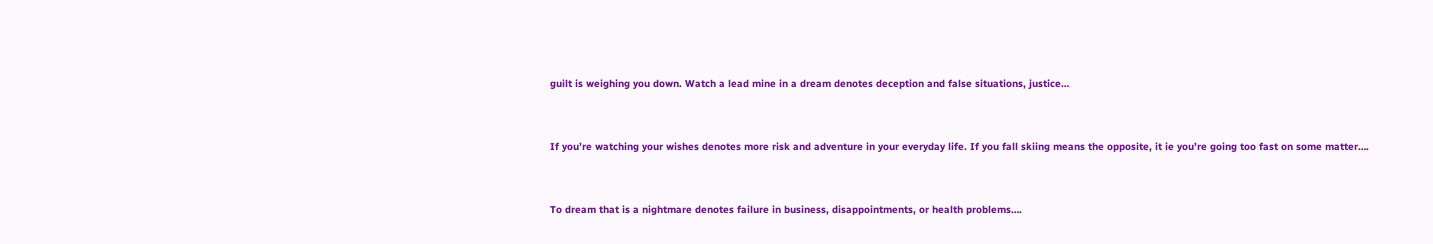guilt is weighing you down. Watch a lead mine in a dream denotes deception and false situations, justice…


If you’re watching your wishes denotes more risk and adventure in your everyday life. If you fall skiing means the opposite, it ie you’re going too fast on some matter….


To dream that is a nightmare denotes failure in business, disappointments, or health problems….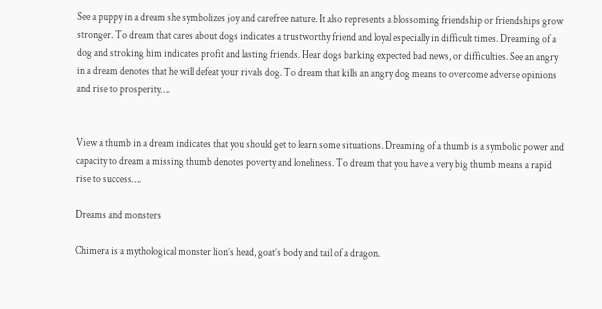See a puppy in a dream she symbolizes joy and carefree nature. It also represents a blossoming friendship or friendships grow stronger. To dream that cares about dogs indicates a trustworthy friend and loyal especially in difficult times. Dreaming of a dog and stroking him indicates profit and lasting friends. Hear dogs barking expected bad news, or difficulties. See an angry in a dream denotes that he will defeat your rivals dog. To dream that kills an angry dog means to overcome adverse opinions and rise to prosperity….


View a thumb in a dream indicates that you should get to learn some situations. Dreaming of a thumb is a symbolic power and capacity to dream a missing thumb denotes poverty and loneliness. To dream that you have a very big thumb means a rapid rise to success….

Dreams and monsters

Chimera is a mythological monster lion’s head, goat’s body and tail of a dragon.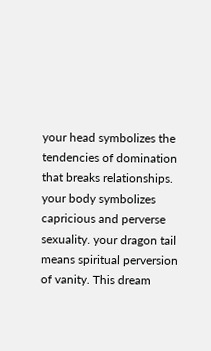your head symbolizes the tendencies of domination that breaks relationships. your body symbolizes capricious and perverse sexuality. your dragon tail means spiritual perversion of vanity. This dream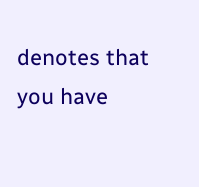denotes that you have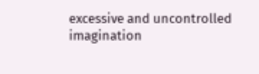excessive and uncontrolled imagination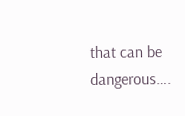that can be dangerous….